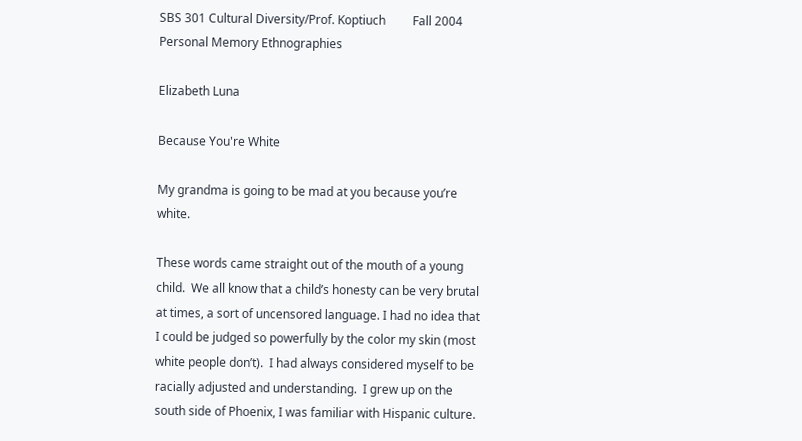SBS 301 Cultural Diversity/Prof. Koptiuch         Fall 2004        Personal Memory Ethnographies

Elizabeth Luna

Because You're White

My grandma is going to be mad at you because you’re white.

These words came straight out of the mouth of a young child.  We all know that a child’s honesty can be very brutal at times, a sort of uncensored language. I had no idea that I could be judged so powerfully by the color my skin (most white people don’t).  I had always considered myself to be racially adjusted and understanding.  I grew up on the south side of Phoenix, I was familiar with Hispanic culture.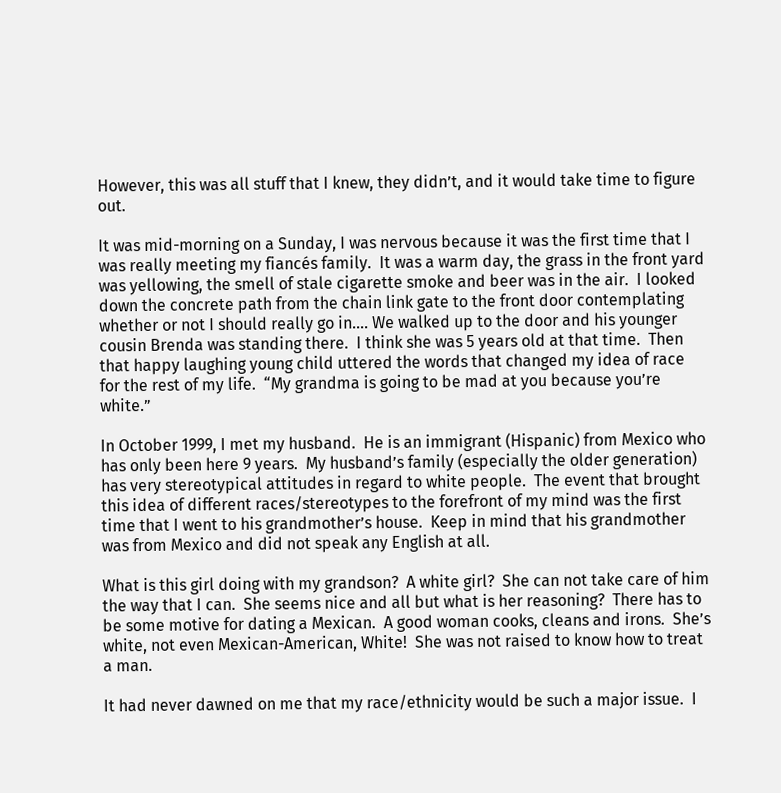However, this was all stuff that I knew, they didn’t, and it would take time to figure out.

It was mid-morning on a Sunday, I was nervous because it was the first time that I was really meeting my fiancés family.  It was a warm day, the grass in the front yard was yellowing, the smell of stale cigarette smoke and beer was in the air.  I looked down the concrete path from the chain link gate to the front door contemplating whether or not I should really go in…. We walked up to the door and his younger cousin Brenda was standing there.  I think she was 5 years old at that time.  Then that happy laughing young child uttered the words that changed my idea of race for the rest of my life.  “My grandma is going to be mad at you because you’re white.”

In October 1999, I met my husband.  He is an immigrant (Hispanic) from Mexico who has only been here 9 years.  My husband’s family (especially the older generation) has very stereotypical attitudes in regard to white people.  The event that brought this idea of different races/stereotypes to the forefront of my mind was the first time that I went to his grandmother’s house.  Keep in mind that his grandmother was from Mexico and did not speak any English at all.

What is this girl doing with my grandson?  A white girl?  She can not take care of him the way that I can.  She seems nice and all but what is her reasoning?  There has to be some motive for dating a Mexican.  A good woman cooks, cleans and irons.  She’s white, not even Mexican-American, White!  She was not raised to know how to treat a man.

It had never dawned on me that my race/ethnicity would be such a major issue.  I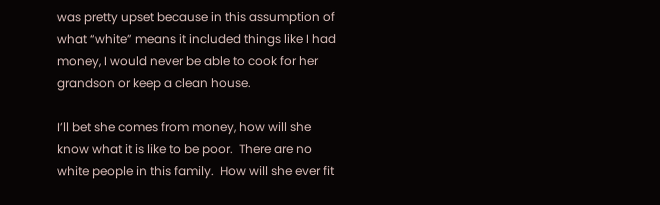was pretty upset because in this assumption of what “white” means it included things like I had money, I would never be able to cook for her grandson or keep a clean house.

I’ll bet she comes from money, how will she know what it is like to be poor.  There are no white people in this family.  How will she ever fit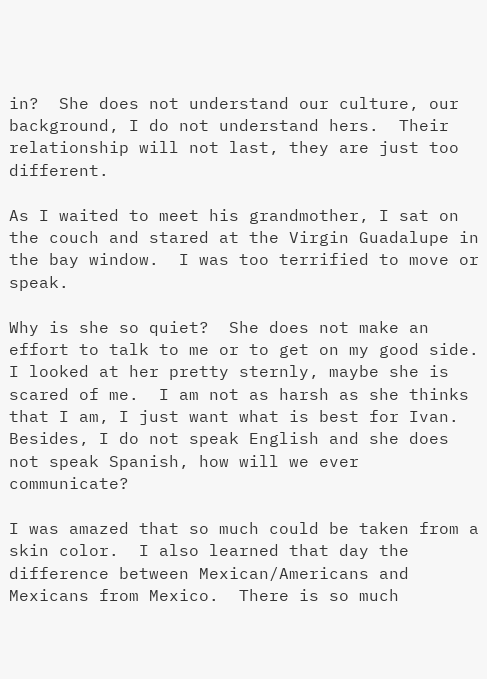in?  She does not understand our culture, our background, I do not understand hers.  Their relationship will not last, they are just too different.

As I waited to meet his grandmother, I sat on the couch and stared at the Virgin Guadalupe in the bay window.  I was too terrified to move or speak.

Why is she so quiet?  She does not make an effort to talk to me or to get on my good side.  I looked at her pretty sternly, maybe she is scared of me.  I am not as harsh as she thinks that I am, I just want what is best for Ivan.  Besides, I do not speak English and she does not speak Spanish, how will we ever communicate?

I was amazed that so much could be taken from a skin color.  I also learned that day the difference between Mexican/Americans and Mexicans from Mexico.  There is so much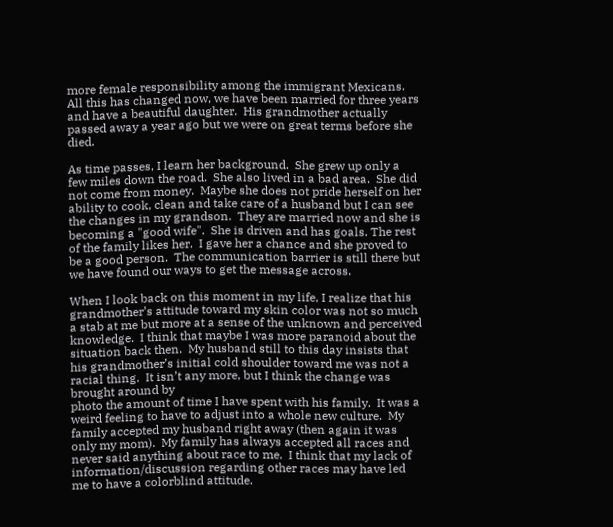more female responsibility among the immigrant Mexicans.
All this has changed now, we have been married for three years and have a beautiful daughter.  His grandmother actually passed away a year ago but we were on great terms before she died.

As time passes, I learn her background.  She grew up only a few miles down the road.  She also lived in a bad area.  She did not come from money.  Maybe she does not pride herself on her ability to cook, clean and take care of a husband but I can see the changes in my grandson.  They are married now and she is becoming a "good wife".  She is driven and has goals. The rest of the family likes her.  I gave her a chance and she proved to be a good person.  The communication barrier is still there but we have found our ways to get the message across.

When I look back on this moment in my life, I realize that his grandmother’s attitude toward my skin color was not so much a stab at me but more at a sense of the unknown and perceived knowledge.  I think that maybe I was more paranoid about the situation back then.  My husband still to this day insists that his grandmother’s initial cold shoulder toward me was not a racial thing.  It isn’t any more, but I think the change was brought around by
photo the amount of time I have spent with his family.  It was a weird feeling to have to adjust into a whole new culture.  My family accepted my husband right away (then again it was only my mom).  My family has always accepted all races and never said anything about race to me.  I think that my lack of information/discussion regarding other races may have led me to have a colorblind attitude.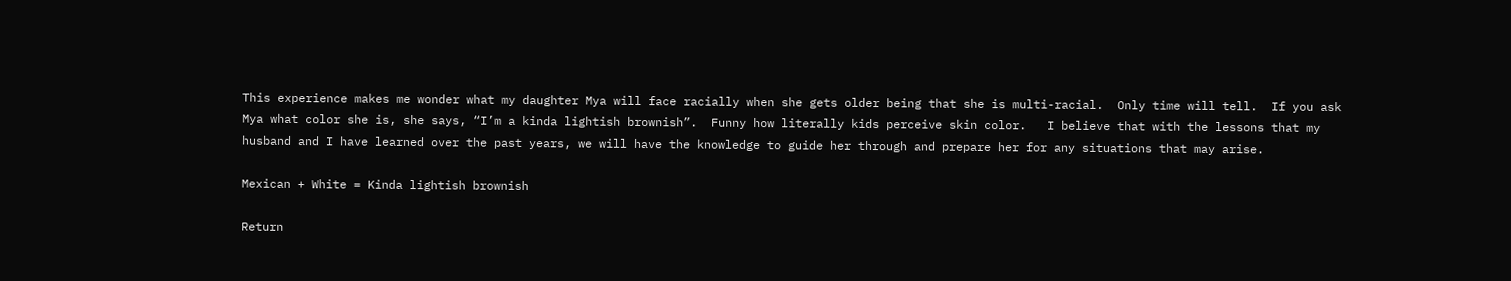This experience makes me wonder what my daughter Mya will face racially when she gets older being that she is multi-racial.  Only time will tell.  If you ask Mya what color she is, she says, “I’m a kinda lightish brownish”.  Funny how literally kids perceive skin color.   I believe that with the lessons that my husband and I have learned over the past years, we will have the knowledge to guide her through and prepare her for any situations that may arise.

Mexican + White = Kinda lightish brownish

Return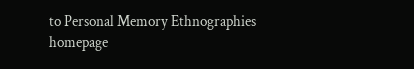to Personal Memory Ethnographies homepage